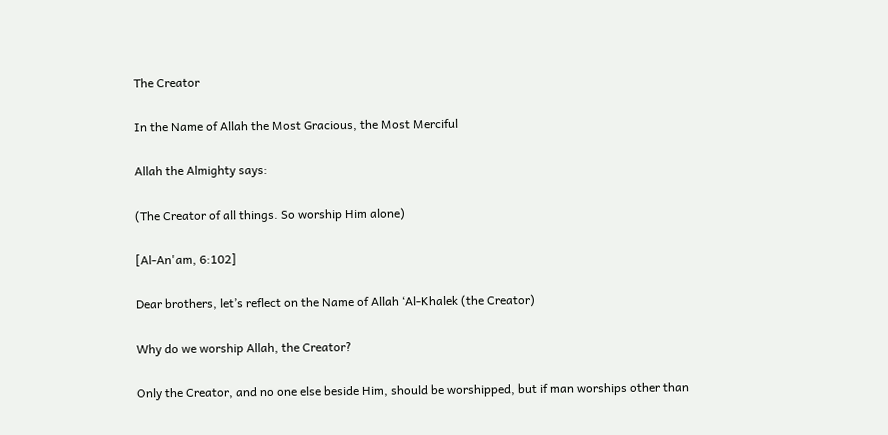The Creator

In the Name of Allah the Most Gracious, the Most Merciful

Allah the Almighty says:

(The Creator of all things. So worship Him alone)

[Al-An'am, 6:102]

Dear brothers, let’s reflect on the Name of Allah ‘Al-Khalek (the Creator)

Why do we worship Allah, the Creator?

Only the Creator, and no one else beside Him, should be worshipped, but if man worships other than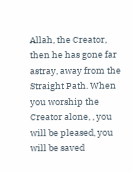Allah, the Creator, then he has gone far astray, away from the Straight Path. When you worship the Creator alone, , you will be pleased, you will be saved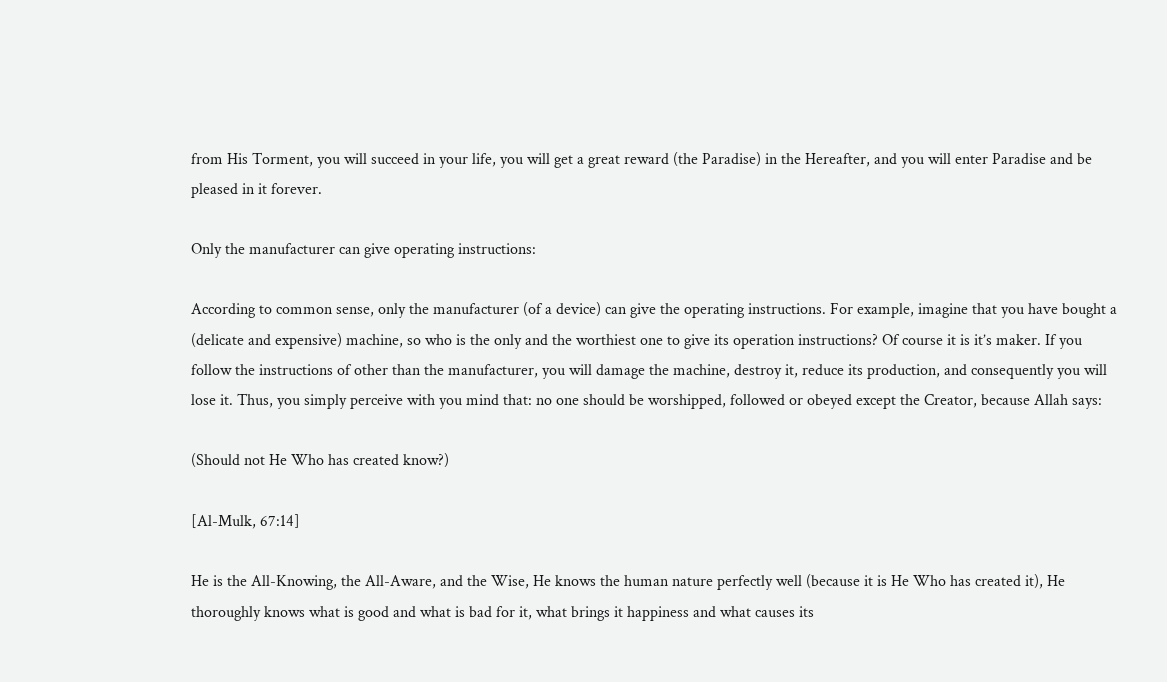from His Torment, you will succeed in your life, you will get a great reward (the Paradise) in the Hereafter, and you will enter Paradise and be pleased in it forever.

Only the manufacturer can give operating instructions:

According to common sense, only the manufacturer (of a device) can give the operating instructions. For example, imagine that you have bought a (delicate and expensive) machine, so who is the only and the worthiest one to give its operation instructions? Of course it is it’s maker. If you follow the instructions of other than the manufacturer, you will damage the machine, destroy it, reduce its production, and consequently you will lose it. Thus, you simply perceive with you mind that: no one should be worshipped, followed or obeyed except the Creator, because Allah says:

(Should not He Who has created know?)

[Al-Mulk, 67:14]

He is the All-Knowing, the All-Aware, and the Wise, He knows the human nature perfectly well (because it is He Who has created it), He thoroughly knows what is good and what is bad for it, what brings it happiness and what causes its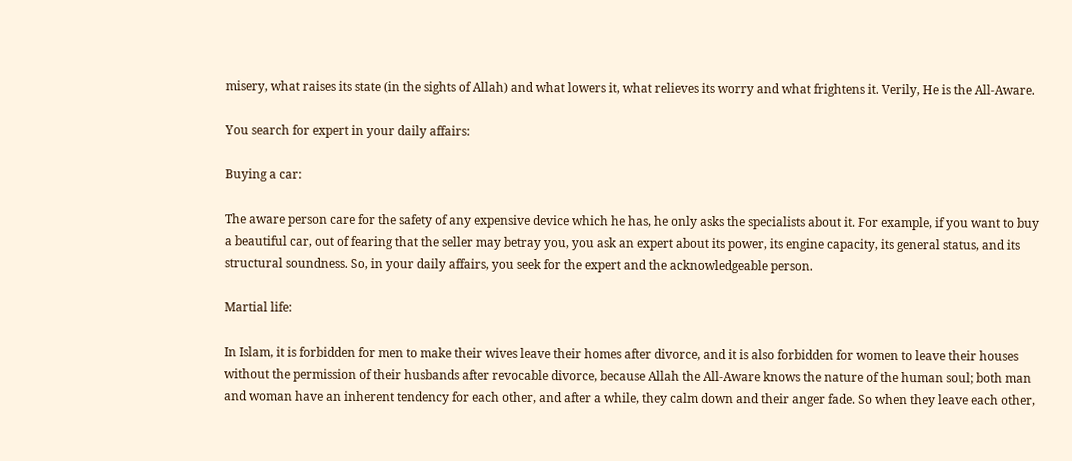misery, what raises its state (in the sights of Allah) and what lowers it, what relieves its worry and what frightens it. Verily, He is the All-Aware.

You search for expert in your daily affairs:

Buying a car:

The aware person care for the safety of any expensive device which he has, he only asks the specialists about it. For example, if you want to buy a beautiful car, out of fearing that the seller may betray you, you ask an expert about its power, its engine capacity, its general status, and its structural soundness. So, in your daily affairs, you seek for the expert and the acknowledgeable person.

Martial life:

In Islam, it is forbidden for men to make their wives leave their homes after divorce, and it is also forbidden for women to leave their houses without the permission of their husbands after revocable divorce, because Allah the All-Aware knows the nature of the human soul; both man and woman have an inherent tendency for each other, and after a while, they calm down and their anger fade. So when they leave each other,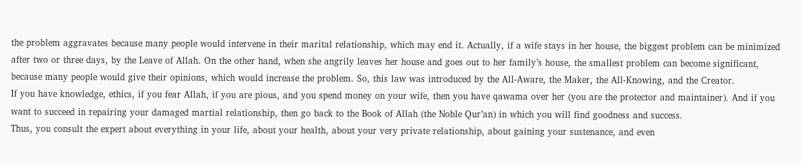the problem aggravates because many people would intervene in their marital relationship, which may end it. Actually, if a wife stays in her house, the biggest problem can be minimized after two or three days, by the Leave of Allah. On the other hand, when she angrily leaves her house and goes out to her family’s house, the smallest problem can become significant, because many people would give their opinions, which would increase the problem. So, this law was introduced by the All-Aware, the Maker, the All-Knowing, and the Creator.
If you have knowledge, ethics, if you fear Allah, if you are pious, and you spend money on your wife, then you have qawama over her (you are the protector and maintainer). And if you want to succeed in repairing your damaged martial relationship, then go back to the Book of Allah (the Noble Qur’an) in which you will find goodness and success.
Thus, you consult the expert about everything in your life, about your health, about your very private relationship, about gaining your sustenance, and even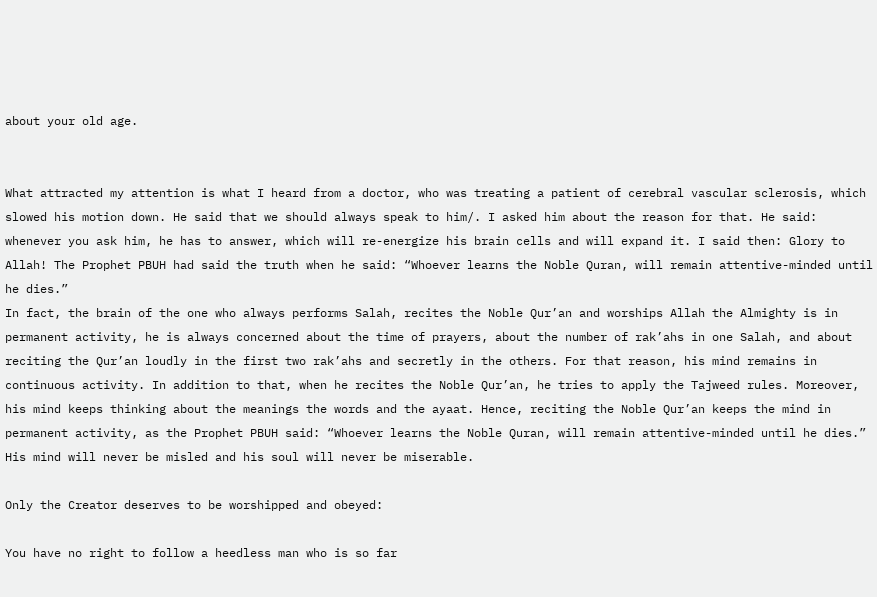about your old age.


What attracted my attention is what I heard from a doctor, who was treating a patient of cerebral vascular sclerosis, which slowed his motion down. He said that we should always speak to him/. I asked him about the reason for that. He said: whenever you ask him, he has to answer, which will re-energize his brain cells and will expand it. I said then: Glory to Allah! The Prophet PBUH had said the truth when he said: “Whoever learns the Noble Quran, will remain attentive-minded until he dies.”
In fact, the brain of the one who always performs Salah, recites the Noble Qur’an and worships Allah the Almighty is in permanent activity, he is always concerned about the time of prayers, about the number of rak’ahs in one Salah, and about reciting the Qur’an loudly in the first two rak’ahs and secretly in the others. For that reason, his mind remains in continuous activity. In addition to that, when he recites the Noble Qur’an, he tries to apply the Tajweed rules. Moreover, his mind keeps thinking about the meanings the words and the ayaat. Hence, reciting the Noble Qur’an keeps the mind in permanent activity, as the Prophet PBUH said: “Whoever learns the Noble Quran, will remain attentive-minded until he dies.” His mind will never be misled and his soul will never be miserable.

Only the Creator deserves to be worshipped and obeyed:

You have no right to follow a heedless man who is so far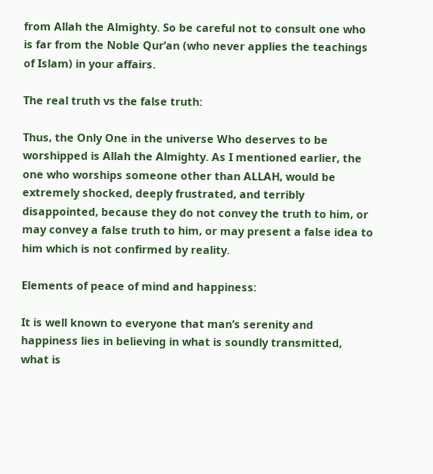from Allah the Almighty. So be careful not to consult one who is far from the Noble Qur’an (who never applies the teachings of Islam) in your affairs.

The real truth vs the false truth:

Thus, the Only One in the universe Who deserves to be worshipped is Allah the Almighty. As I mentioned earlier, the one who worships someone other than ALLAH, would be extremely shocked, deeply frustrated, and terribly disappointed, because they do not convey the truth to him, or may convey a false truth to him, or may present a false idea to him which is not confirmed by reality.

Elements of peace of mind and happiness:

It is well known to everyone that man’s serenity and happiness lies in believing in what is soundly transmitted, what is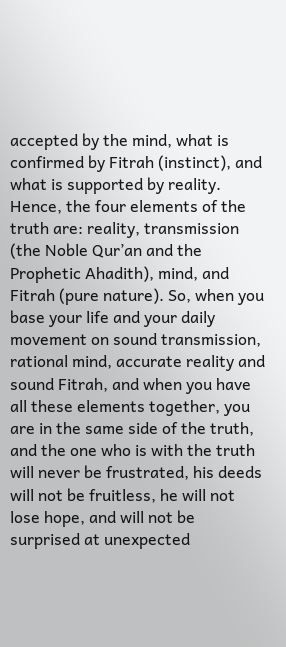accepted by the mind, what is confirmed by Fitrah (instinct), and what is supported by reality. Hence, the four elements of the truth are: reality, transmission (the Noble Qur’an and the Prophetic Ahadith), mind, and Fitrah (pure nature). So, when you base your life and your daily movement on sound transmission, rational mind, accurate reality and sound Fitrah, and when you have all these elements together, you are in the same side of the truth, and the one who is with the truth will never be frustrated, his deeds will not be fruitless, he will not lose hope, and will not be surprised at unexpected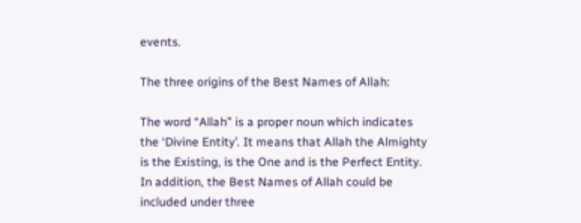events.

The three origins of the Best Names of Allah:

The word “Allah” is a proper noun which indicates the ‘Divine Entity’. It means that Allah the Almighty is the Existing, is the One and is the Perfect Entity. In addition, the Best Names of Allah could be included under three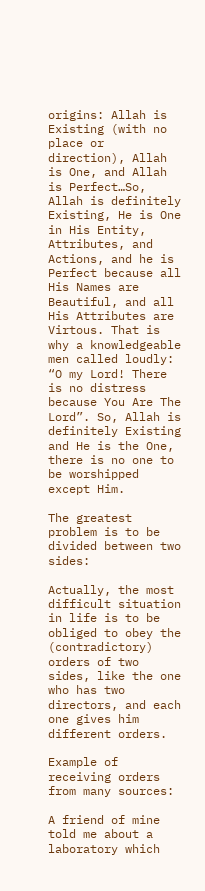origins: Allah is Existing (with no place or direction), Allah is One, and Allah is Perfect…So, Allah is definitely Existing, He is One in His Entity, Attributes, and Actions, and he is Perfect because all His Names are Beautiful, and all His Attributes are Virtous. That is why a knowledgeable men called loudly: “O my Lord! There is no distress because You Are The Lord”. So, Allah is definitely Existing and He is the One, there is no one to be worshipped except Him.

The greatest problem is to be divided between two sides:

Actually, the most difficult situation in life is to be obliged to obey the (contradictory) orders of two sides, like the one who has two directors, and each one gives him different orders.

Example of receiving orders from many sources:

A friend of mine told me about a laboratory which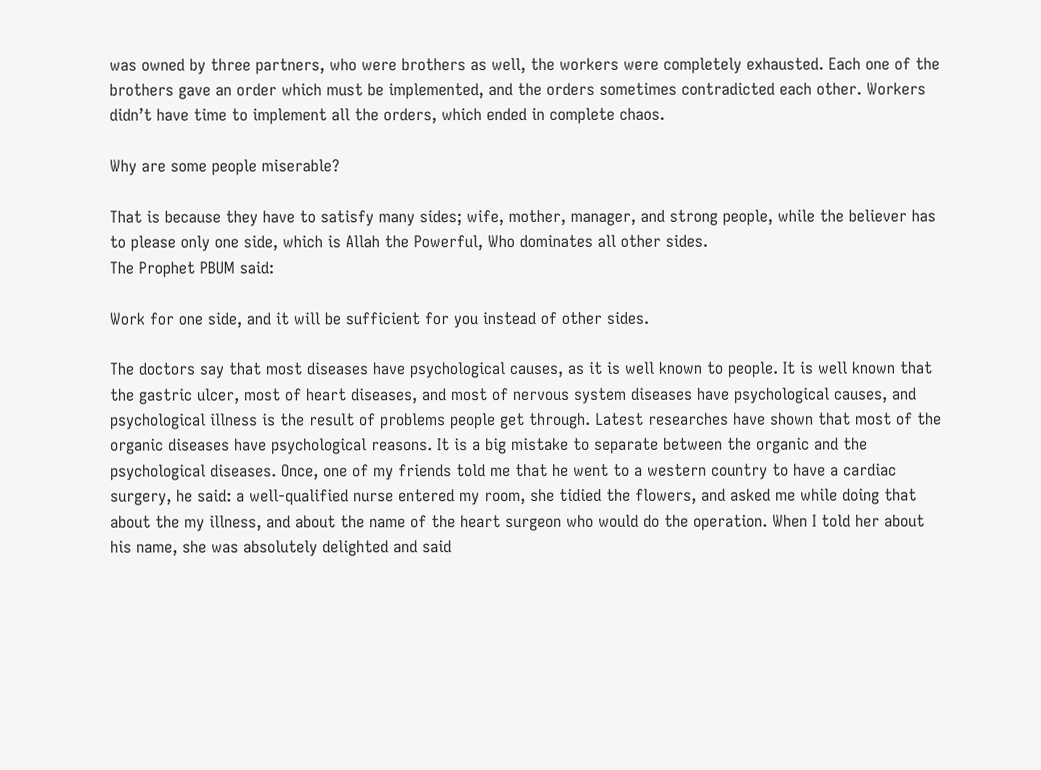was owned by three partners, who were brothers as well, the workers were completely exhausted. Each one of the brothers gave an order which must be implemented, and the orders sometimes contradicted each other. Workers didn’t have time to implement all the orders, which ended in complete chaos.

Why are some people miserable?

That is because they have to satisfy many sides; wife, mother, manager, and strong people, while the believer has to please only one side, which is Allah the Powerful, Who dominates all other sides.
The Prophet PBUM said:

Work for one side, and it will be sufficient for you instead of other sides.

The doctors say that most diseases have psychological causes, as it is well known to people. It is well known that the gastric ulcer, most of heart diseases, and most of nervous system diseases have psychological causes, and psychological illness is the result of problems people get through. Latest researches have shown that most of the organic diseases have psychological reasons. It is a big mistake to separate between the organic and the psychological diseases. Once, one of my friends told me that he went to a western country to have a cardiac surgery, he said: a well-qualified nurse entered my room, she tidied the flowers, and asked me while doing that about the my illness, and about the name of the heart surgeon who would do the operation. When I told her about his name, she was absolutely delighted and said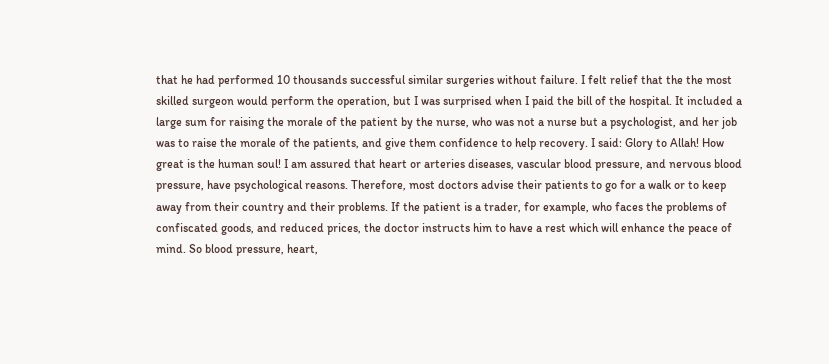that he had performed 10 thousands successful similar surgeries without failure. I felt relief that the the most skilled surgeon would perform the operation, but I was surprised when I paid the bill of the hospital. It included a large sum for raising the morale of the patient by the nurse, who was not a nurse but a psychologist, and her job was to raise the morale of the patients, and give them confidence to help recovery. I said: Glory to Allah! How great is the human soul! I am assured that heart or arteries diseases, vascular blood pressure, and nervous blood pressure, have psychological reasons. Therefore, most doctors advise their patients to go for a walk or to keep away from their country and their problems. If the patient is a trader, for example, who faces the problems of confiscated goods, and reduced prices, the doctor instructs him to have a rest which will enhance the peace of mind. So blood pressure, heart,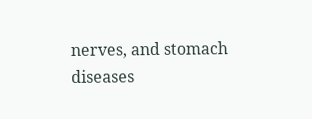nerves, and stomach diseases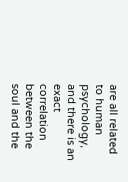are all related to human psychology, and there is an exact correlation between the soul and the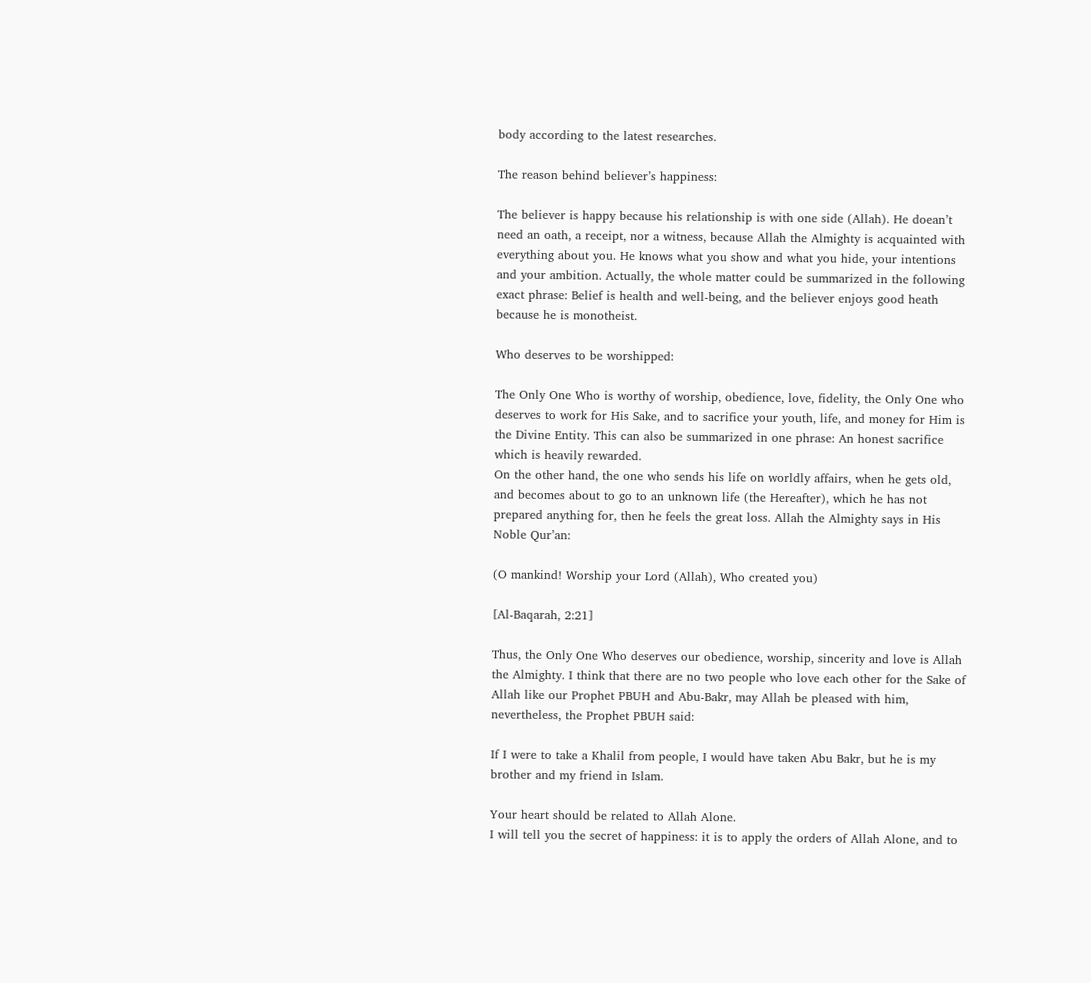body according to the latest researches.

The reason behind believer’s happiness:

The believer is happy because his relationship is with one side (Allah). He doean’t need an oath, a receipt, nor a witness, because Allah the Almighty is acquainted with everything about you. He knows what you show and what you hide, your intentions and your ambition. Actually, the whole matter could be summarized in the following exact phrase: Belief is health and well-being, and the believer enjoys good heath because he is monotheist.

Who deserves to be worshipped:

The Only One Who is worthy of worship, obedience, love, fidelity, the Only One who deserves to work for His Sake, and to sacrifice your youth, life, and money for Him is the Divine Entity. This can also be summarized in one phrase: An honest sacrifice which is heavily rewarded.
On the other hand, the one who sends his life on worldly affairs, when he gets old, and becomes about to go to an unknown life (the Hereafter), which he has not prepared anything for, then he feels the great loss. Allah the Almighty says in His Noble Qur’an:

(O mankind! Worship your Lord (Allah), Who created you)

[Al-Baqarah, 2:21]

Thus, the Only One Who deserves our obedience, worship, sincerity and love is Allah the Almighty. I think that there are no two people who love each other for the Sake of Allah like our Prophet PBUH and Abu-Bakr, may Allah be pleased with him, nevertheless, the Prophet PBUH said:

If I were to take a Khalil from people, I would have taken Abu Bakr, but he is my brother and my friend in Islam.

Your heart should be related to Allah Alone.
I will tell you the secret of happiness: it is to apply the orders of Allah Alone, and to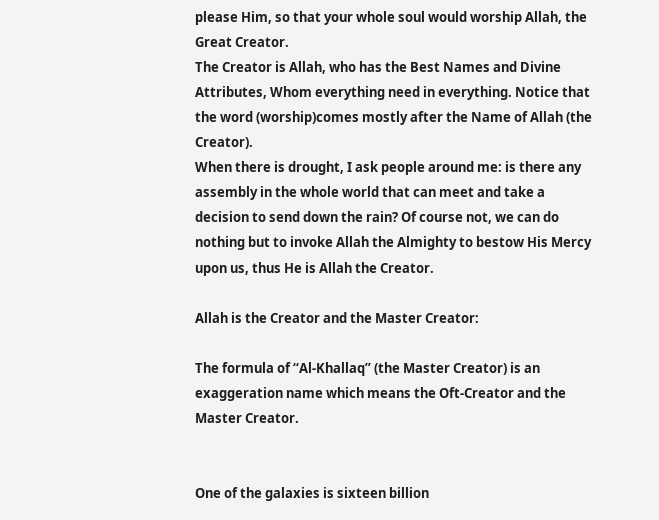please Him, so that your whole soul would worship Allah, the Great Creator.
The Creator is Allah, who has the Best Names and Divine Attributes, Whom everything need in everything. Notice that the word (worship)comes mostly after the Name of Allah (the Creator).
When there is drought, I ask people around me: is there any assembly in the whole world that can meet and take a decision to send down the rain? Of course not, we can do nothing but to invoke Allah the Almighty to bestow His Mercy upon us, thus He is Allah the Creator.

Allah is the Creator and the Master Creator:

The formula of “Al-Khallaq” (the Master Creator) is an exaggeration name which means the Oft-Creator and the Master Creator.


One of the galaxies is sixteen billion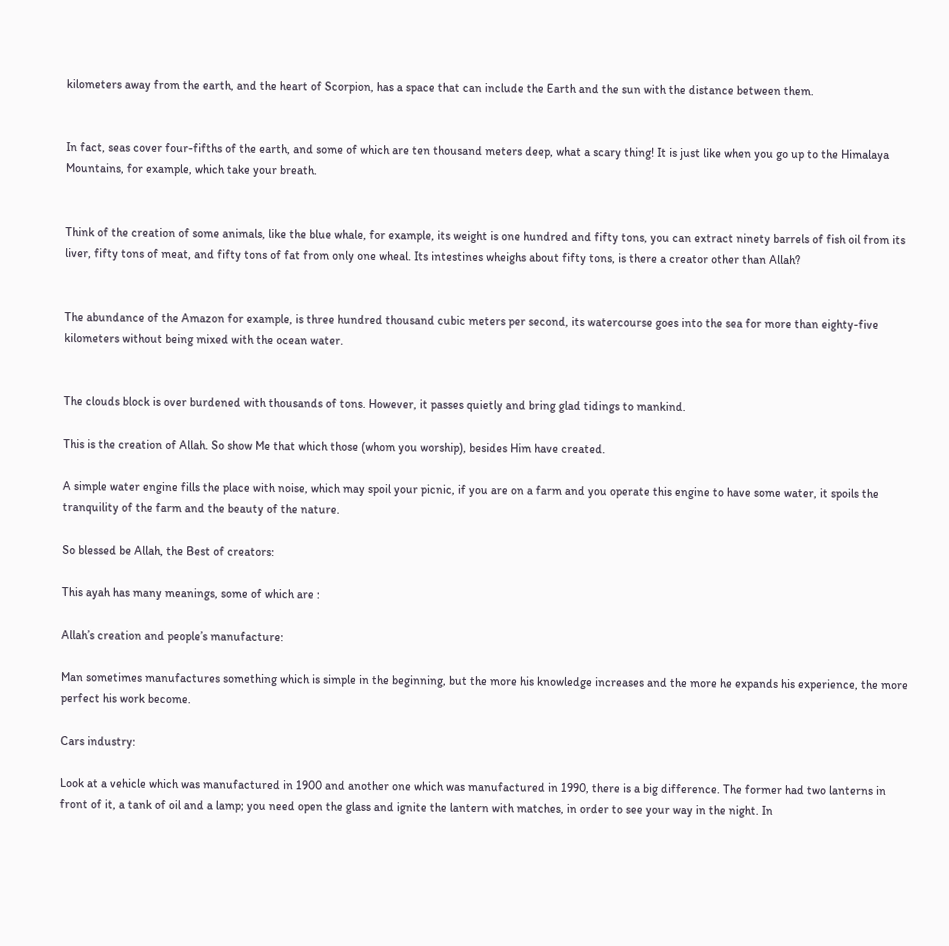kilometers away from the earth, and the heart of Scorpion, has a space that can include the Earth and the sun with the distance between them.


In fact, seas cover four-fifths of the earth, and some of which are ten thousand meters deep, what a scary thing! It is just like when you go up to the Himalaya Mountains, for example, which take your breath.


Think of the creation of some animals, like the blue whale, for example, its weight is one hundred and fifty tons, you can extract ninety barrels of fish oil from its liver, fifty tons of meat, and fifty tons of fat from only one wheal. Its intestines wheighs about fifty tons, is there a creator other than Allah?


The abundance of the Amazon for example, is three hundred thousand cubic meters per second, its watercourse goes into the sea for more than eighty-five kilometers without being mixed with the ocean water.


The clouds block is over burdened with thousands of tons. However, it passes quietly and bring glad tidings to mankind.

This is the creation of Allah. So show Me that which those (whom you worship), besides Him have created.

A simple water engine fills the place with noise, which may spoil your picnic, if you are on a farm and you operate this engine to have some water, it spoils the tranquility of the farm and the beauty of the nature.

So blessed be Allah, the Best of creators:

This ayah has many meanings, some of which are :

Allah’s creation and people’s manufacture:

Man sometimes manufactures something which is simple in the beginning, but the more his knowledge increases and the more he expands his experience, the more perfect his work become.

Cars industry:

Look at a vehicle which was manufactured in 1900 and another one which was manufactured in 1990, there is a big difference. The former had two lanterns in front of it, a tank of oil and a lamp; you need open the glass and ignite the lantern with matches, in order to see your way in the night. In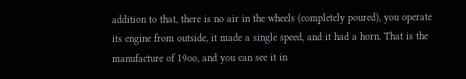addition to that, there is no air in the wheels (completely poured), you operate its engine from outside, it made a single speed, and it had a horn. That is the manufacture of 19oo, and you can see it in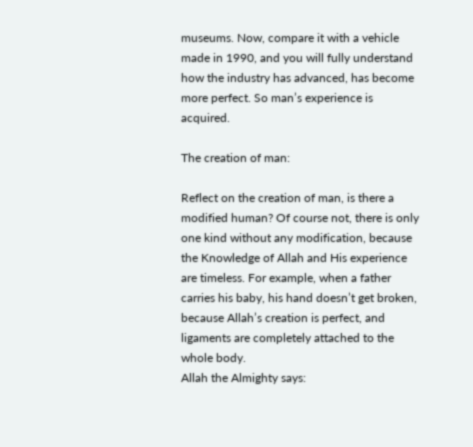museums. Now, compare it with a vehicle made in 1990, and you will fully understand how the industry has advanced, has become more perfect. So man’s experience is acquired.

The creation of man:

Reflect on the creation of man, is there a modified human? Of course not, there is only one kind without any modification, because the Knowledge of Allah and His experience are timeless. For example, when a father carries his baby, his hand doesn’t get broken, because Allah’s creation is perfect, and ligaments are completely attached to the whole body.
Allah the Almighty says: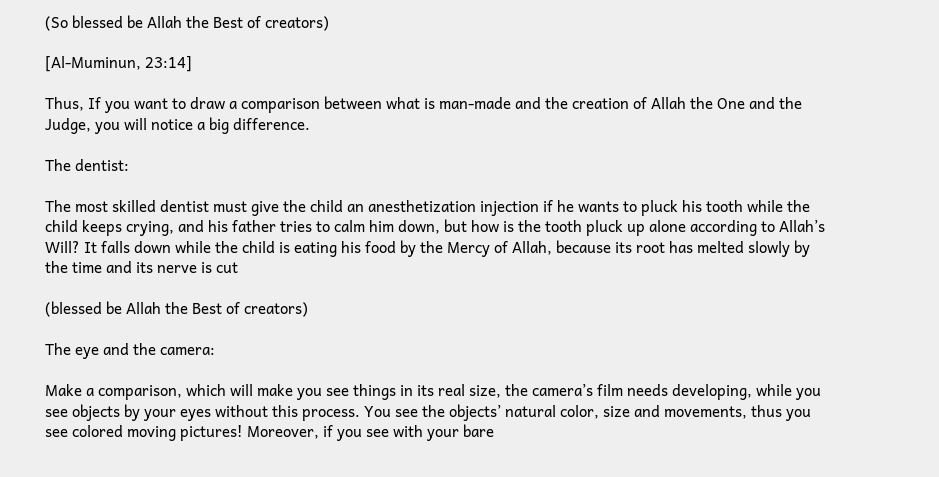(So blessed be Allah the Best of creators)

[Al-Muminun, 23:14]

Thus, If you want to draw a comparison between what is man-made and the creation of Allah the One and the Judge, you will notice a big difference.

The dentist:

The most skilled dentist must give the child an anesthetization injection if he wants to pluck his tooth while the child keeps crying, and his father tries to calm him down, but how is the tooth pluck up alone according to Allah’s Will? It falls down while the child is eating his food by the Mercy of Allah, because its root has melted slowly by the time and its nerve is cut

(blessed be Allah the Best of creators)

The eye and the camera:

Make a comparison, which will make you see things in its real size, the camera’s film needs developing, while you see objects by your eyes without this process. You see the objects’ natural color, size and movements, thus you see colored moving pictures! Moreover, if you see with your bare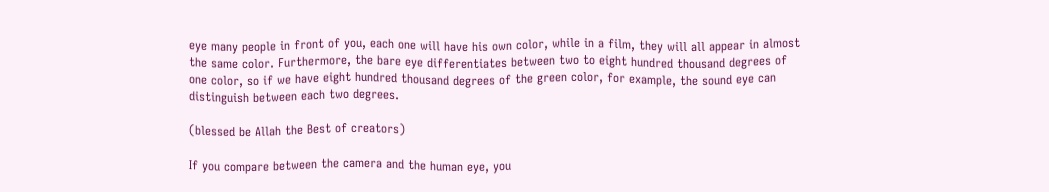eye many people in front of you, each one will have his own color, while in a film, they will all appear in almost the same color. Furthermore, the bare eye differentiates between two to eight hundred thousand degrees of one color, so if we have eight hundred thousand degrees of the green color, for example, the sound eye can distinguish between each two degrees.

(blessed be Allah the Best of creators)

If you compare between the camera and the human eye, you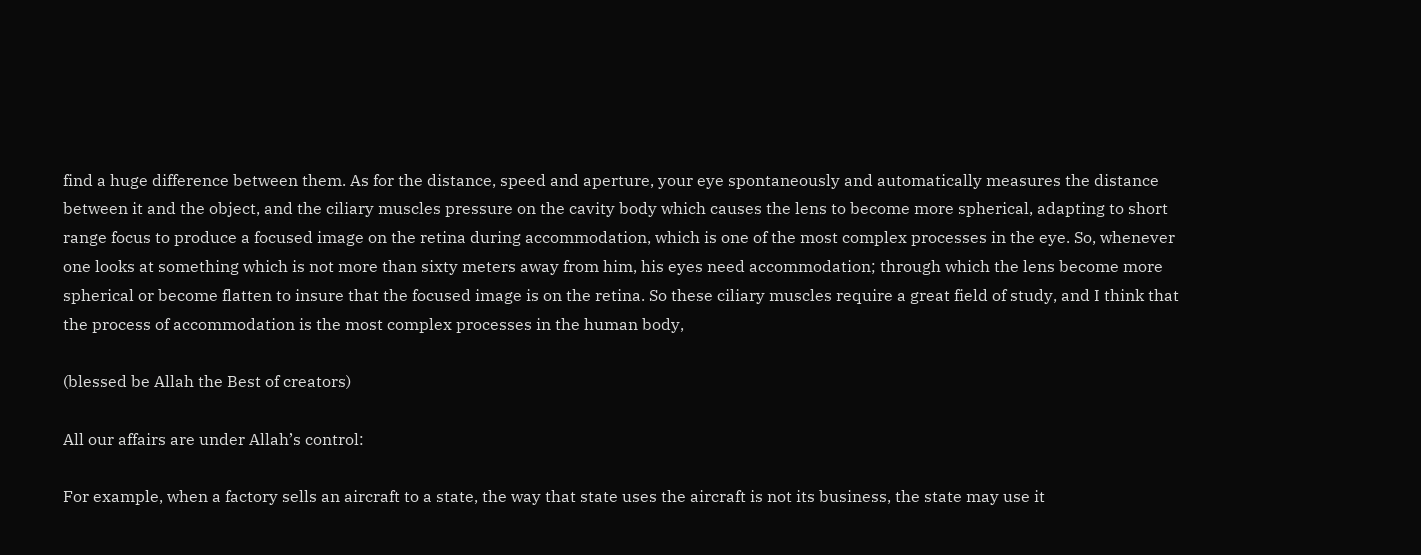find a huge difference between them. As for the distance, speed and aperture, your eye spontaneously and automatically measures the distance between it and the object, and the ciliary muscles pressure on the cavity body which causes the lens to become more spherical, adapting to short range focus to produce a focused image on the retina during accommodation, which is one of the most complex processes in the eye. So, whenever one looks at something which is not more than sixty meters away from him, his eyes need accommodation; through which the lens become more spherical or become flatten to insure that the focused image is on the retina. So these ciliary muscles require a great field of study, and I think that the process of accommodation is the most complex processes in the human body,

(blessed be Allah the Best of creators)

All our affairs are under Allah’s control:

For example, when a factory sells an aircraft to a state, the way that state uses the aircraft is not its business, the state may use it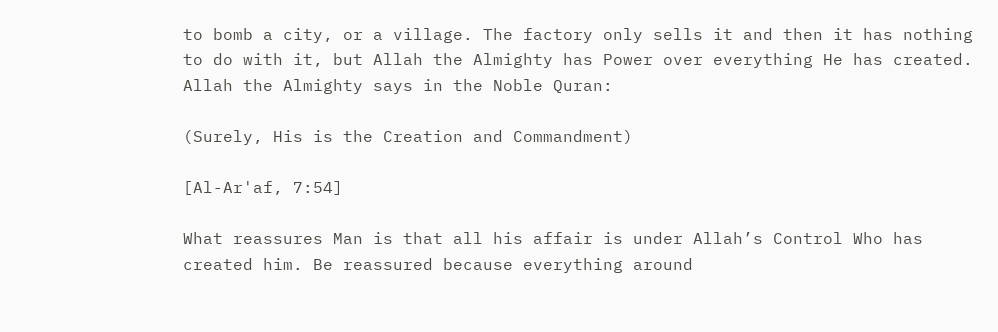to bomb a city, or a village. The factory only sells it and then it has nothing to do with it, but Allah the Almighty has Power over everything He has created.
Allah the Almighty says in the Noble Quran:

(Surely, His is the Creation and Commandment)

[Al-Ar'af, 7:54]

What reassures Man is that all his affair is under Allah’s Control Who has created him. Be reassured because everything around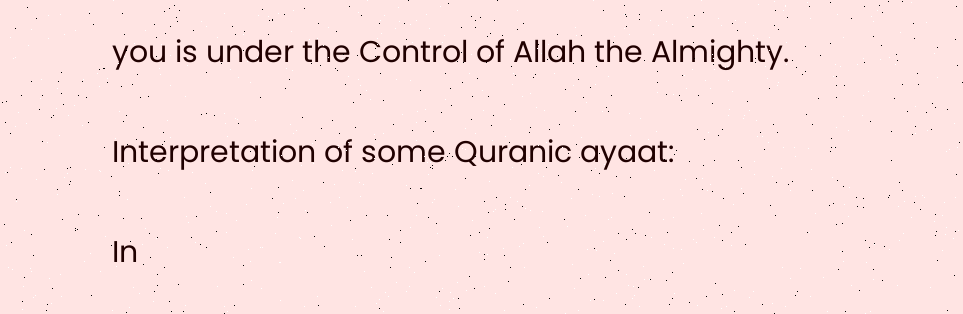you is under the Control of Allah the Almighty.

Interpretation of some Quranic ayaat:

In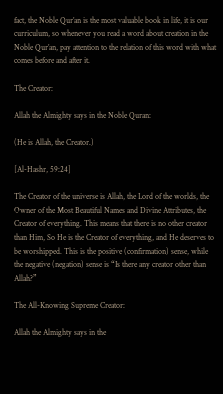fact, the Noble Qur’an is the most valuable book in life, it is our curriculum, so whenever you read a word about creation in the Noble Qur’an, pay attention to the relation of this word with what comes before and after it.

The Creator:

Allah the Almighty says in the Noble Quran:

(He is Allah, the Creator.)

[Al-Hashr, 59:24]

The Creator of the universe is Allah, the Lord of the worlds, the Owner of the Most Beautiful Names and Divine Attributes, the Creator of everything. This means that there is no other creator than Him, So He is the Creator of everything, and He deserves to be worshipped. This is the positive (confirmation) sense, while the negative (negation) sense is “Is there any creator other than Allah?”

The All-Knowing Supreme Creator:

Allah the Almighty says in the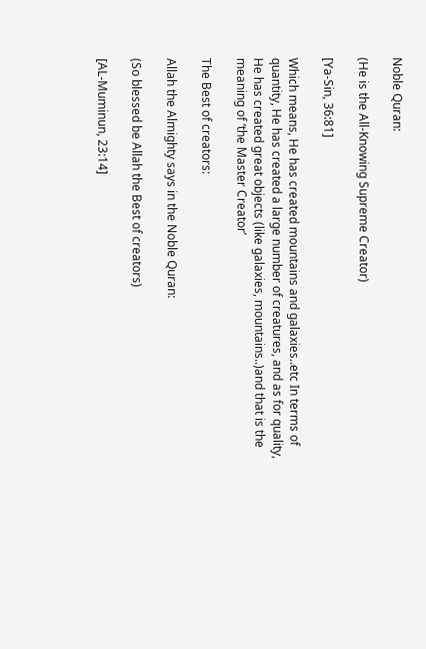Noble Quran:

(He is the All-Knowing Supreme Creator)

[Ya-Sin, 36:81]

Which means, He has created mountains and galaxies..etc In terms of quantity, He has created a large number of creatures, and as for quality, He has created great objects (like galaxies, mountains..)and that is the meaning of ‘the Master Creator’

The Best of creators:

Allah the Almighty says in the Noble Quran:

(So blessed be Allah the Best of creators)

[AL-Muminun, 23:14]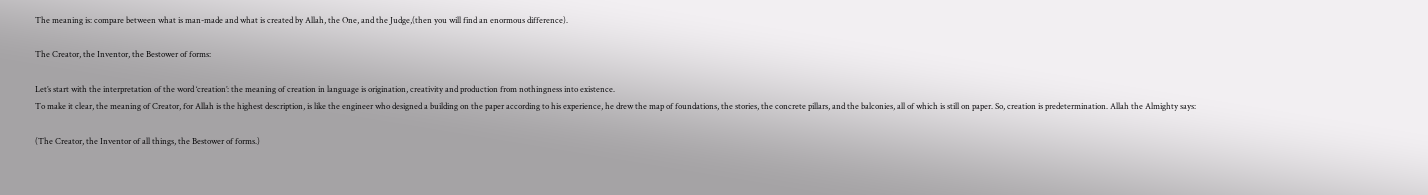The meaning is: compare between what is man-made and what is created by Allah, the One, and the Judge,(then you will find an enormous difference).

The Creator, the Inventor, the Bestower of forms:

Let’s start with the interpretation of the word ‘creation’: the meaning of creation in language is origination, creativity and production from nothingness into existence.
To make it clear, the meaning of Creator, for Allah is the highest description, is like the engineer who designed a building on the paper according to his experience, he drew the map of foundations, the stories, the concrete pillars, and the balconies, all of which is still on paper. So, creation is predetermination. Allah the Almighty says:

(The Creator, the Inventor of all things, the Bestower of forms.)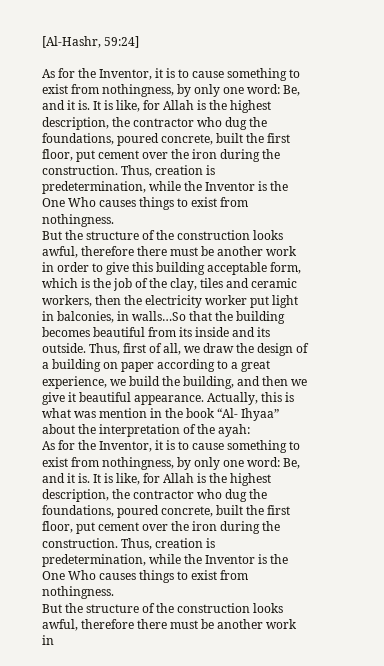[Al-Hashr, 59:24]

As for the Inventor, it is to cause something to exist from nothingness, by only one word: Be, and it is. It is like, for Allah is the highest description, the contractor who dug the foundations, poured concrete, built the first floor, put cement over the iron during the construction. Thus, creation is predetermination, while the Inventor is the One Who causes things to exist from nothingness.
But the structure of the construction looks awful, therefore there must be another work in order to give this building acceptable form, which is the job of the clay, tiles and ceramic workers, then the electricity worker put light in balconies, in walls…So that the building becomes beautiful from its inside and its outside. Thus, first of all, we draw the design of a building on paper according to a great experience, we build the building, and then we give it beautiful appearance. Actually, this is what was mention in the book “Al- Ihyaa” about the interpretation of the ayah:
As for the Inventor, it is to cause something to exist from nothingness, by only one word: Be, and it is. It is like, for Allah is the highest description, the contractor who dug the foundations, poured concrete, built the first floor, put cement over the iron during the construction. Thus, creation is predetermination, while the Inventor is the One Who causes things to exist from nothingness.
But the structure of the construction looks awful, therefore there must be another work in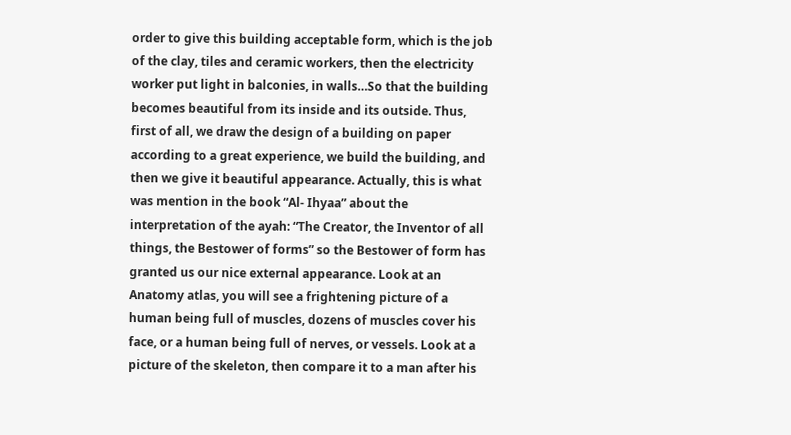order to give this building acceptable form, which is the job of the clay, tiles and ceramic workers, then the electricity worker put light in balconies, in walls…So that the building becomes beautiful from its inside and its outside. Thus, first of all, we draw the design of a building on paper according to a great experience, we build the building, and then we give it beautiful appearance. Actually, this is what was mention in the book “Al- Ihyaa” about the interpretation of the ayah: “The Creator, the Inventor of all things, the Bestower of forms” so the Bestower of form has granted us our nice external appearance. Look at an Anatomy atlas, you will see a frightening picture of a human being full of muscles, dozens of muscles cover his face, or a human being full of nerves, or vessels. Look at a picture of the skeleton, then compare it to a man after his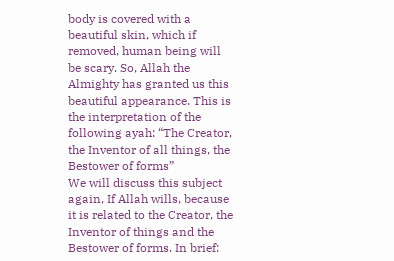body is covered with a beautiful skin, which if removed, human being will be scary. So, Allah the Almighty has granted us this beautiful appearance. This is the interpretation of the following ayah: “The Creator, the Inventor of all things, the Bestower of forms”
We will discuss this subject again, If Allah wills, because it is related to the Creator, the Inventor of things and the Bestower of forms. In brief: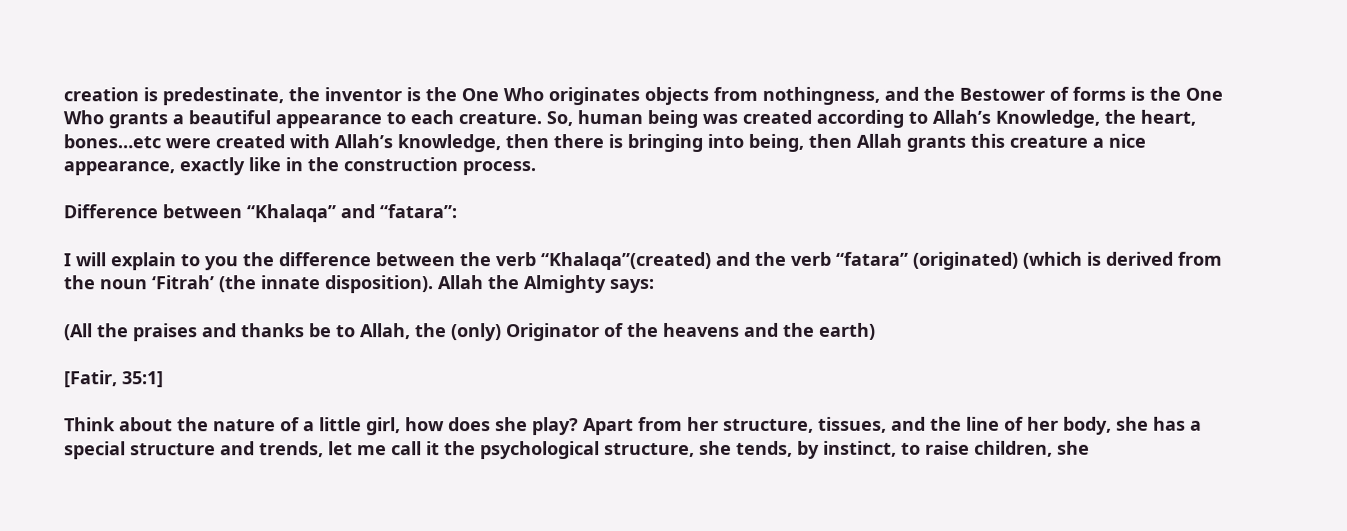creation is predestinate, the inventor is the One Who originates objects from nothingness, and the Bestower of forms is the One Who grants a beautiful appearance to each creature. So, human being was created according to Allah’s Knowledge, the heart, bones…etc were created with Allah’s knowledge, then there is bringing into being, then Allah grants this creature a nice appearance, exactly like in the construction process.

Difference between “Khalaqa” and “fatara”:

I will explain to you the difference between the verb “Khalaqa”(created) and the verb “fatara” (originated) (which is derived from the noun ‘Fitrah’ (the innate disposition). Allah the Almighty says:

(All the praises and thanks be to Allah, the (only) Originator of the heavens and the earth)

[Fatir, 35:1]

Think about the nature of a little girl, how does she play? Apart from her structure, tissues, and the line of her body, she has a special structure and trends, let me call it the psychological structure, she tends, by instinct, to raise children, she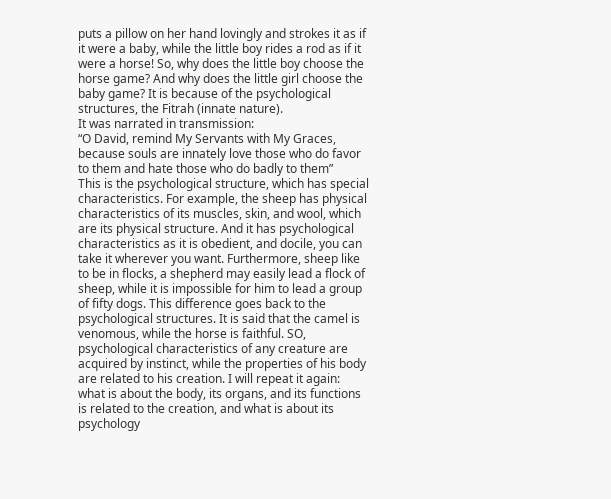puts a pillow on her hand lovingly and strokes it as if it were a baby, while the little boy rides a rod as if it were a horse! So, why does the little boy choose the horse game? And why does the little girl choose the baby game? It is because of the psychological structures, the Fitrah (innate nature).
It was narrated in transmission:
“O David, remind My Servants with My Graces, because souls are innately love those who do favor to them and hate those who do badly to them”
This is the psychological structure, which has special characteristics. For example, the sheep has physical characteristics of its muscles, skin, and wool, which are its physical structure. And it has psychological characteristics as it is obedient, and docile, you can take it wherever you want. Furthermore, sheep like to be in flocks, a shepherd may easily lead a flock of sheep, while it is impossible for him to lead a group of fifty dogs. This difference goes back to the psychological structures. It is said that the camel is venomous, while the horse is faithful. SO, psychological characteristics of any creature are acquired by instinct, while the properties of his body are related to his creation. I will repeat it again: what is about the body, its organs, and its functions is related to the creation, and what is about its psychology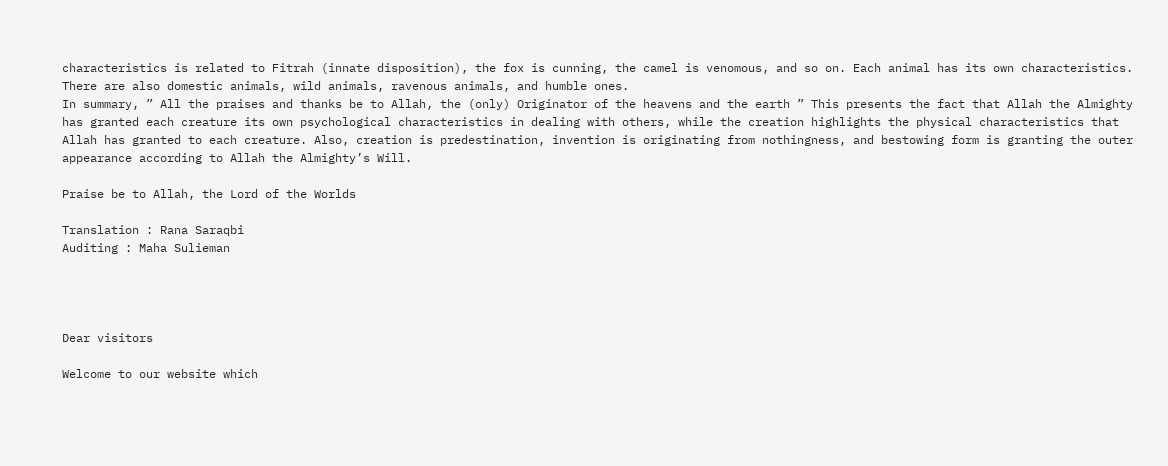characteristics is related to Fitrah (innate disposition), the fox is cunning, the camel is venomous, and so on. Each animal has its own characteristics. There are also domestic animals, wild animals, ravenous animals, and humble ones.
In summary, ” All the praises and thanks be to Allah, the (only) Originator of the heavens and the earth ” This presents the fact that Allah the Almighty has granted each creature its own psychological characteristics in dealing with others, while the creation highlights the physical characteristics that Allah has granted to each creature. Also, creation is predestination, invention is originating from nothingness, and bestowing form is granting the outer appearance according to Allah the Almighty’s Will.

Praise be to Allah, the Lord of the Worlds

Translation : Rana Saraqbi
Auditing : Maha Sulieman




Dear visitors

Welcome to our website which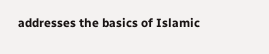addresses the basics of Islamic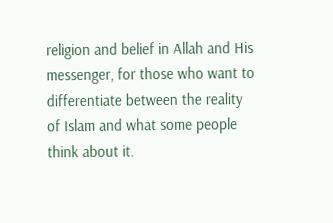religion and belief in Allah and His messenger, for those who want to differentiate between the reality of Islam and what some people think about it.